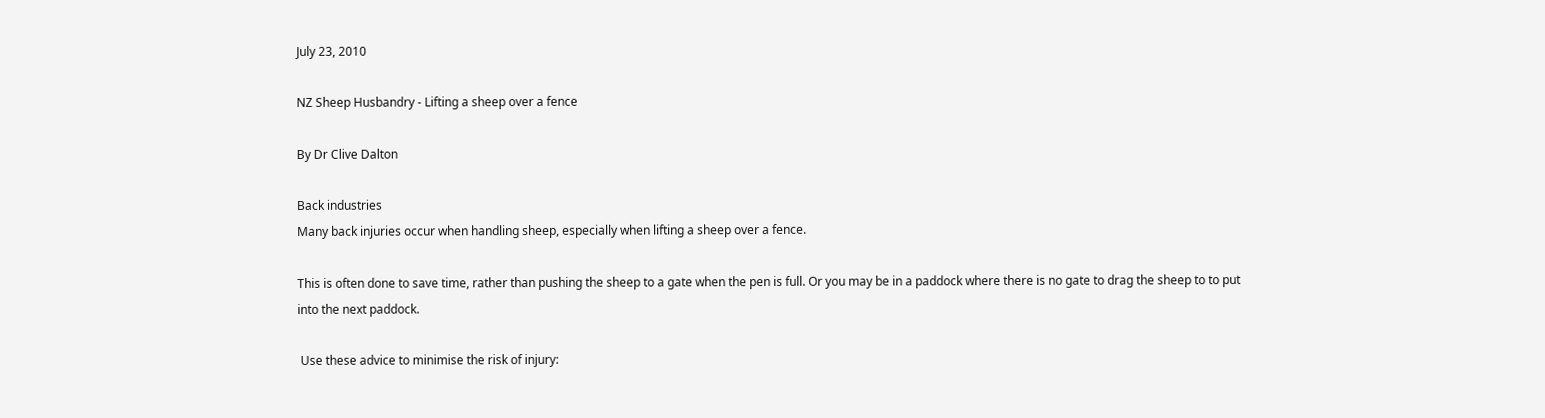July 23, 2010

NZ Sheep Husbandry - Lifting a sheep over a fence

By Dr Clive Dalton

Back industries
Many back injuries occur when handling sheep, especially when lifting a sheep over a fence.

This is often done to save time, rather than pushing the sheep to a gate when the pen is full. Or you may be in a paddock where there is no gate to drag the sheep to to put into the next paddock.

 Use these advice to minimise the risk of injury: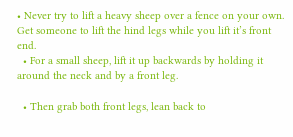• Never try to lift a heavy sheep over a fence on your own. Get someone to lift the hind legs while you lift it’s front end.
  • For a small sheep, lift it up backwards by holding it around the neck and by a front leg.

  • Then grab both front legs, lean back to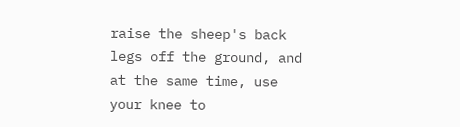raise the sheep's back legs off the ground, and at the same time, use your knee to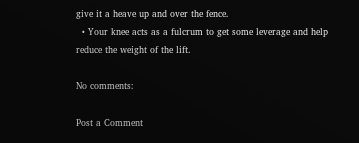give it a heave up and over the fence.
  • Your knee acts as a fulcrum to get some leverage and help reduce the weight of the lift.

No comments:

Post a Comment